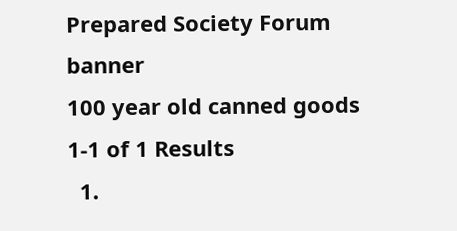Prepared Society Forum banner
100 year old canned goods
1-1 of 1 Results
  1.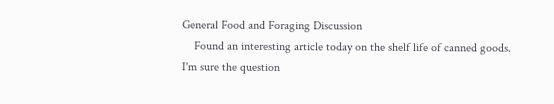General Food and Foraging Discussion
    Found an interesting article today on the shelf life of canned goods. I'm sure the question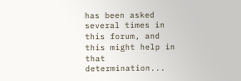has been asked several times in this forum, and this might help in that determination...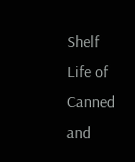Shelf Life of Canned and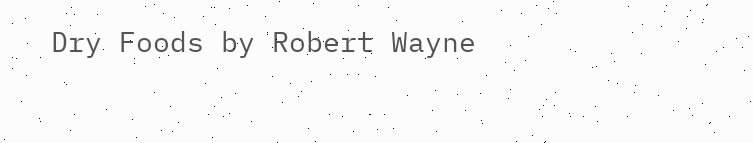Dry Foods by Robert Wayne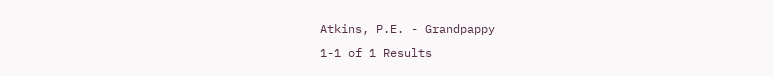Atkins, P.E. - Grandpappy
1-1 of 1 Results